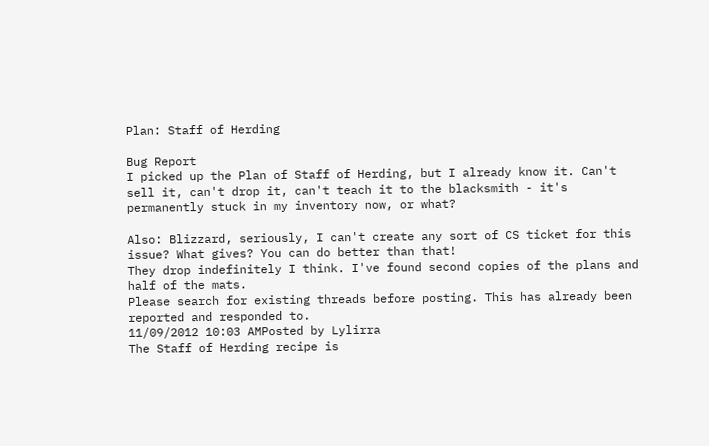Plan: Staff of Herding

Bug Report
I picked up the Plan of Staff of Herding, but I already know it. Can't sell it, can't drop it, can't teach it to the blacksmith - it's permanently stuck in my inventory now, or what?

Also: Blizzard, seriously, I can't create any sort of CS ticket for this issue? What gives? You can do better than that!
They drop indefinitely I think. I've found second copies of the plans and half of the mats.
Please search for existing threads before posting. This has already been reported and responded to.
11/09/2012 10:03 AMPosted by Lylirra
The Staff of Herding recipe is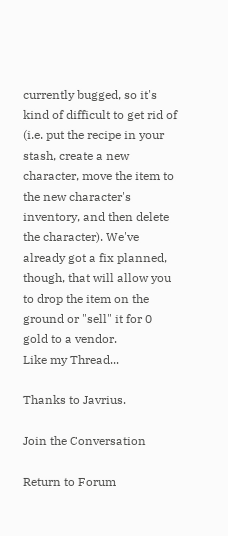currently bugged, so it's kind of difficult to get rid of (i.e. put the recipe in your stash, create a new character, move the item to the new character's inventory, and then delete the character). We've already got a fix planned, though, that will allow you to drop the item on the ground or "sell" it for 0 gold to a vendor.
Like my Thread...

Thanks to Javrius.

Join the Conversation

Return to Forum